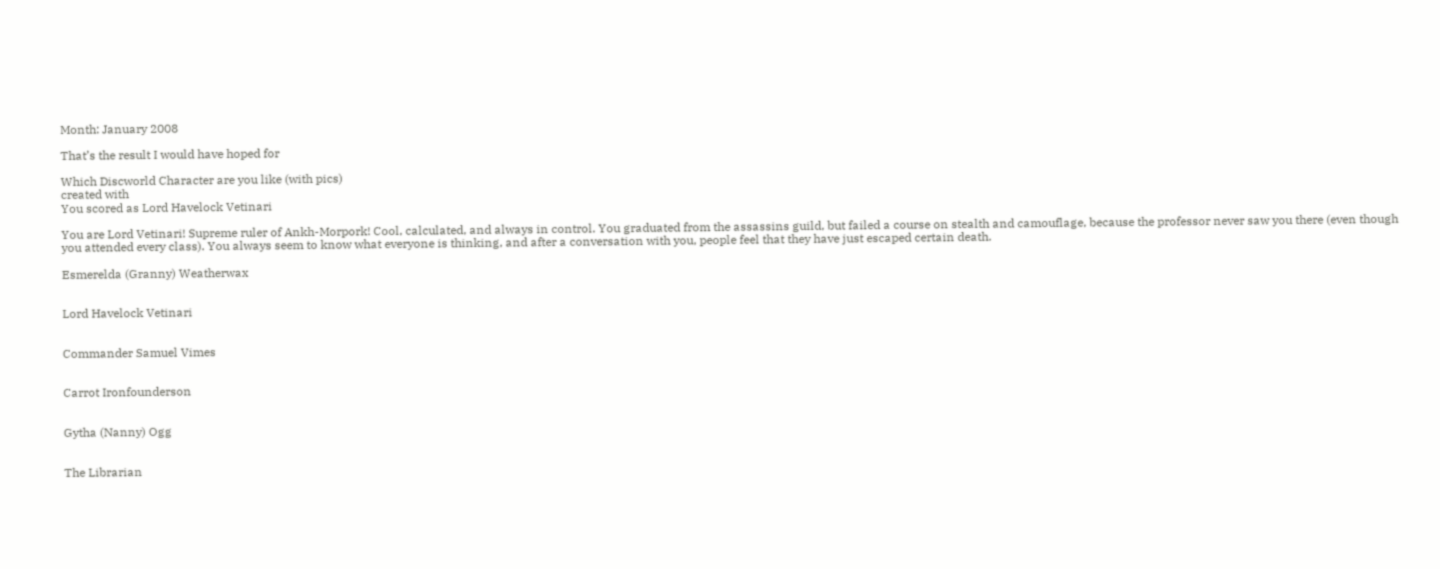Month: January 2008

That’s the result I would have hoped for

Which Discworld Character are you like (with pics)
created with
You scored as Lord Havelock Vetinari

You are Lord Vetinari! Supreme ruler of Ankh-Morpork! Cool, calculated, and always in control. You graduated from the assassins guild, but failed a course on stealth and camouflage, because the professor never saw you there (even though you attended every class). You always seem to know what everyone is thinking, and after a conversation with you, people feel that they have just escaped certain death.

Esmerelda (Granny) Weatherwax


Lord Havelock Vetinari


Commander Samuel Vimes


Carrot Ironfounderson


Gytha (Nanny) Ogg


The Librarian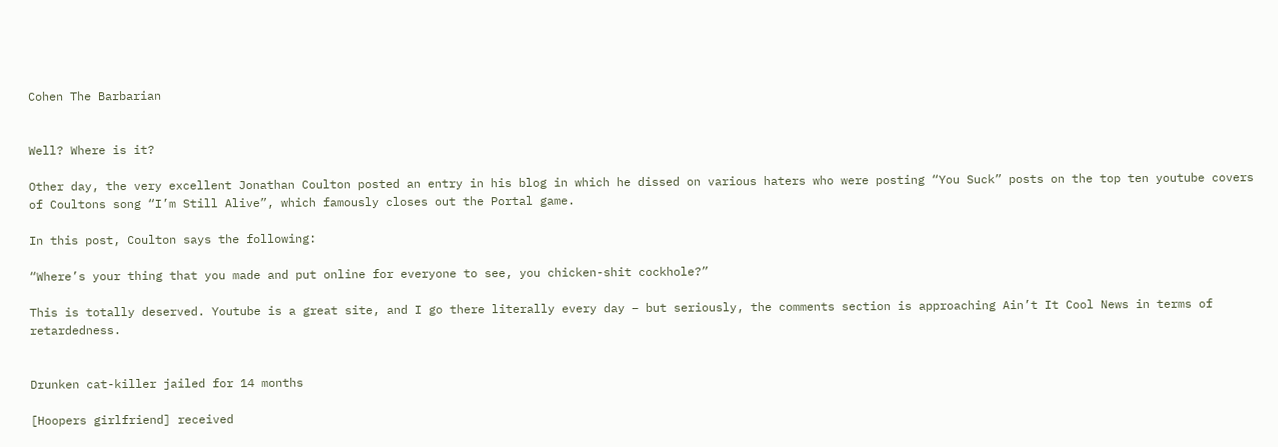Cohen The Barbarian


Well? Where is it?

Other day, the very excellent Jonathan Coulton posted an entry in his blog in which he dissed on various haters who were posting “You Suck” posts on the top ten youtube covers of Coultons song “I’m Still Alive”, which famously closes out the Portal game.

In this post, Coulton says the following:

“Where’s your thing that you made and put online for everyone to see, you chicken-shit cockhole?”

This is totally deserved. Youtube is a great site, and I go there literally every day – but seriously, the comments section is approaching Ain’t It Cool News in terms of retardedness.


Drunken cat-killer jailed for 14 months

[Hoopers girlfriend] received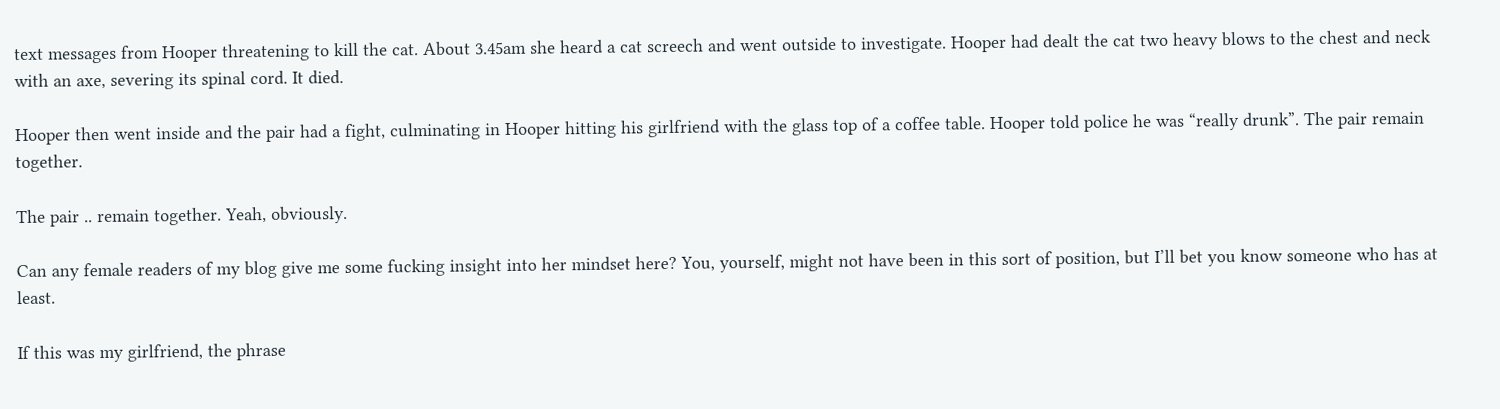text messages from Hooper threatening to kill the cat. About 3.45am she heard a cat screech and went outside to investigate. Hooper had dealt the cat two heavy blows to the chest and neck with an axe, severing its spinal cord. It died.

Hooper then went inside and the pair had a fight, culminating in Hooper hitting his girlfriend with the glass top of a coffee table. Hooper told police he was “really drunk”. The pair remain together.

The pair .. remain together. Yeah, obviously.

Can any female readers of my blog give me some fucking insight into her mindset here? You, yourself, might not have been in this sort of position, but I’ll bet you know someone who has at least.

If this was my girlfriend, the phrase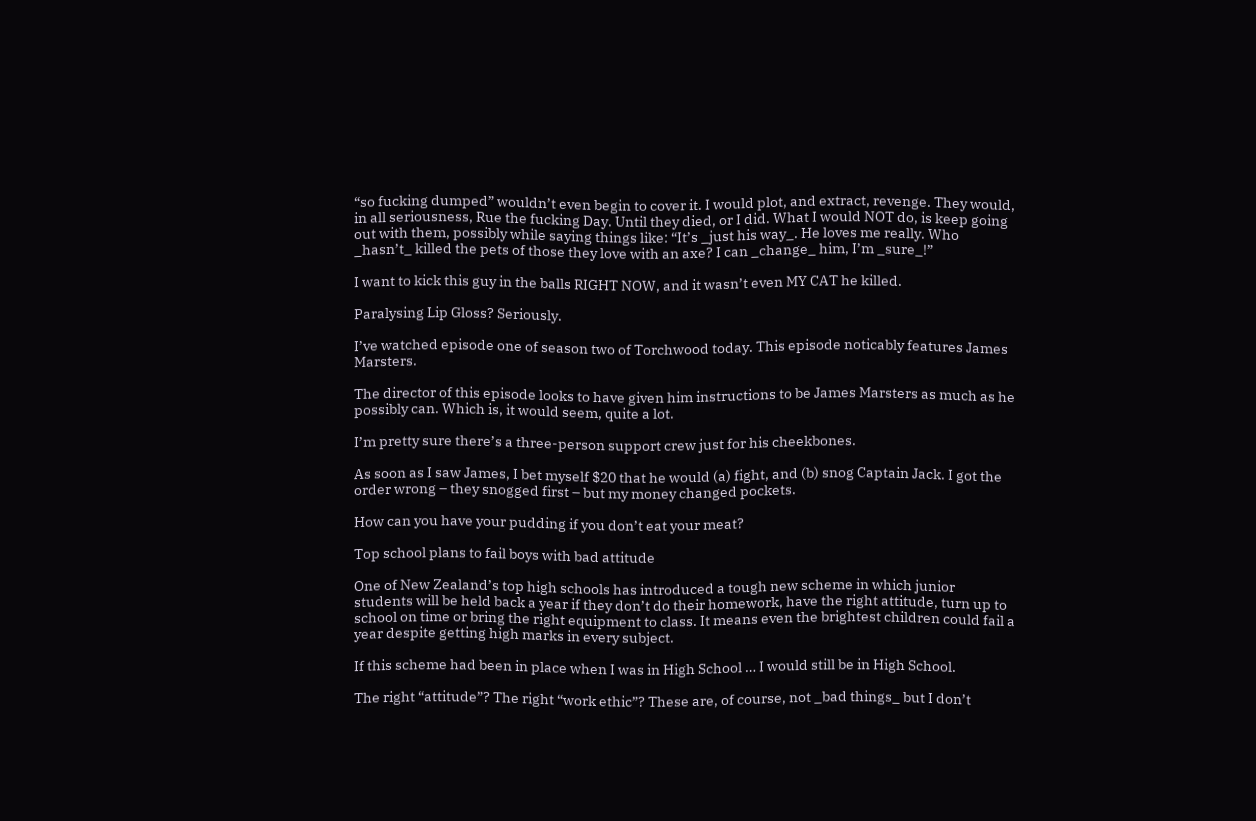“so fucking dumped” wouldn’t even begin to cover it. I would plot, and extract, revenge. They would, in all seriousness, Rue the fucking Day. Until they died, or I did. What I would NOT do, is keep going out with them, possibly while saying things like: “It’s _just his way_. He loves me really. Who _hasn’t_ killed the pets of those they love with an axe? I can _change_ him, I’m _sure_!”

I want to kick this guy in the balls RIGHT NOW, and it wasn’t even MY CAT he killed.

Paralysing Lip Gloss? Seriously.

I’ve watched episode one of season two of Torchwood today. This episode noticably features James Marsters.

The director of this episode looks to have given him instructions to be James Marsters as much as he possibly can. Which is, it would seem, quite a lot.

I’m pretty sure there’s a three-person support crew just for his cheekbones.

As soon as I saw James, I bet myself $20 that he would (a) fight, and (b) snog Captain Jack. I got the order wrong – they snogged first – but my money changed pockets.

How can you have your pudding if you don’t eat your meat?

Top school plans to fail boys with bad attitude

One of New Zealand’s top high schools has introduced a tough new scheme in which junior students will be held back a year if they don’t do their homework, have the right attitude, turn up to school on time or bring the right equipment to class. It means even the brightest children could fail a year despite getting high marks in every subject.

If this scheme had been in place when I was in High School … I would still be in High School.

The right “attitude”? The right “work ethic”? These are, of course, not _bad things_ but I don’t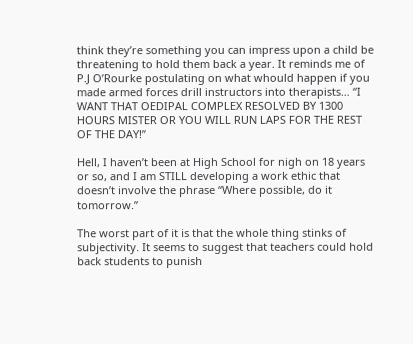think they’re something you can impress upon a child be threatening to hold them back a year. It reminds me of P.J O’Rourke postulating on what whould happen if you made armed forces drill instructors into therapists… “I WANT THAT OEDIPAL COMPLEX RESOLVED BY 1300 HOURS MISTER OR YOU WILL RUN LAPS FOR THE REST OF THE DAY!”

Hell, I haven’t been at High School for nigh on 18 years or so, and I am STILL developing a work ethic that doesn’t involve the phrase “Where possible, do it tomorrow.”

The worst part of it is that the whole thing stinks of subjectivity. It seems to suggest that teachers could hold back students to punish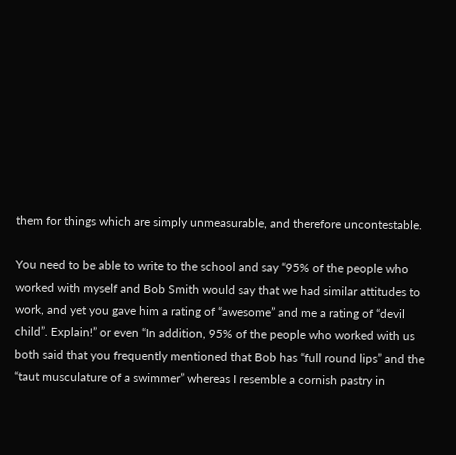them for things which are simply unmeasurable, and therefore uncontestable.

You need to be able to write to the school and say “95% of the people who worked with myself and Bob Smith would say that we had similar attitudes to work, and yet you gave him a rating of “awesome” and me a rating of “devil child”. Explain!” or even “In addition, 95% of the people who worked with us both said that you frequently mentioned that Bob has “full round lips” and the “taut musculature of a swimmer” whereas I resemble a cornish pastry in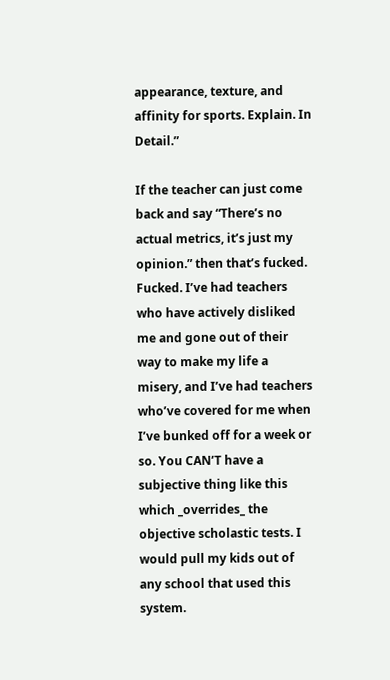appearance, texture, and affinity for sports. Explain. In Detail.”

If the teacher can just come back and say “There’s no actual metrics, it’s just my opinion.” then that’s fucked. Fucked. I’ve had teachers who have actively disliked me and gone out of their way to make my life a misery, and I’ve had teachers who’ve covered for me when I’ve bunked off for a week or so. You CAN’T have a subjective thing like this which _overrides_ the objective scholastic tests. I would pull my kids out of any school that used this system.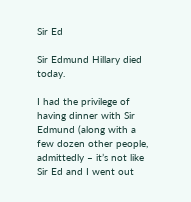Sir Ed

Sir Edmund Hillary died today.

I had the privilege of having dinner with Sir Edmund (along with a few dozen other people, admittedly – it’s not like Sir Ed and I went out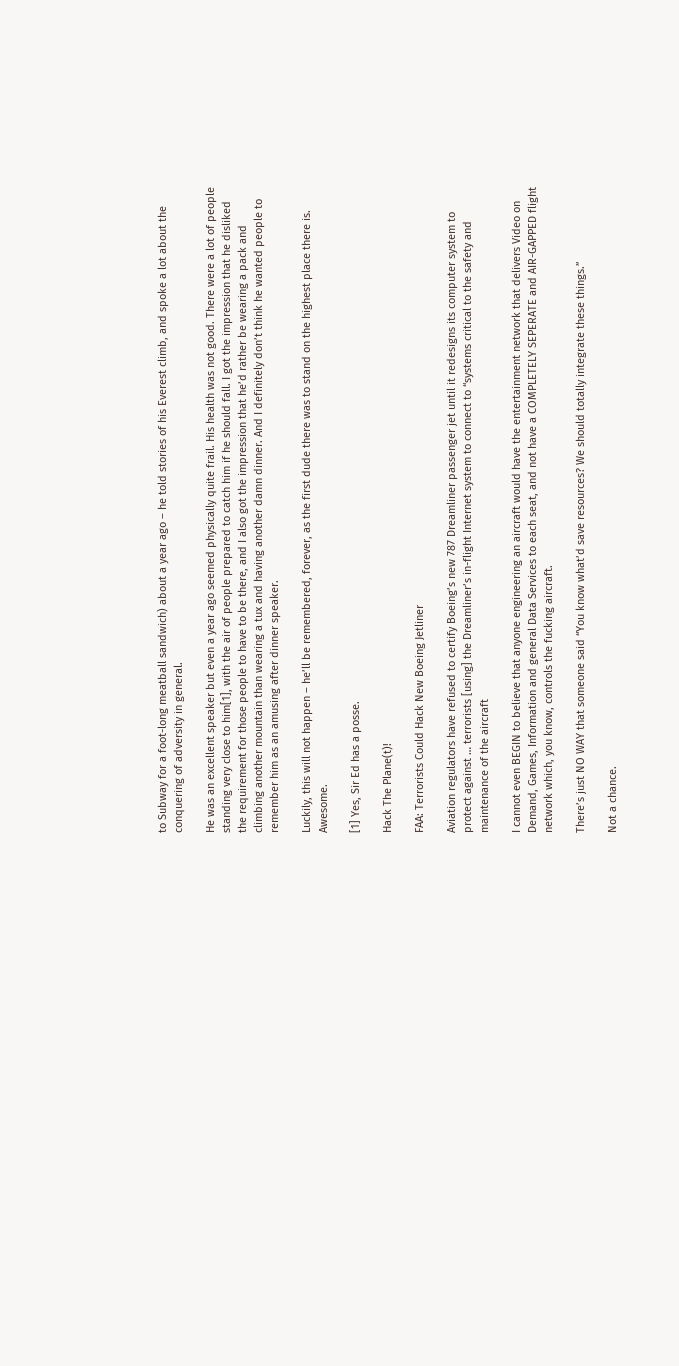to Subway for a foot-long meatball sandwich) about a year ago – he told stories of his Everest climb, and spoke a lot about the conquering of adversity in general.

He was an excellent speaker but even a year ago seemed physically quite frail. His health was not good. There were a lot of people standing very close to him[1], with the air of people prepared to catch him if he should fall. I got the impression that he disliked the requirement for those people to have to be there, and I also got the impression that he’d rather be wearing a pack and climbing another mountain than wearing a tux and having another damn dinner. And I definitely don’t think he wanted people to remember him as an amusing after dinner speaker.

Luckily, this will not happen – he’ll be remembered, forever, as the first dude there was to stand on the highest place there is. Awesome.

[1] Yes, Sir Ed has a posse.

Hack The Plane(t)!

FAA: Terrorists Could Hack New Boeing Jetliner

Aviation regulators have refused to certify Boeing’s new 787 Dreamliner passenger jet until it redesigns its computer system to protect against … terrorists [using] the Dreamliner’s in-flight Internet system to connect to “systems critical to the safety and maintenance of the aircraft

I cannot even BEGIN to believe that anyone engineering an aircraft would have the entertainment network that delivers Video on Demand, Games, Information and general Data Services to each seat, and not have a COMPLETELY SEPERATE and AIR-GAPPED flight network which, you know, controls the fucking aircraft.

There’s just NO WAY that someone said “You know what’d save resources? We should totally integrate these things.”

Not a chance.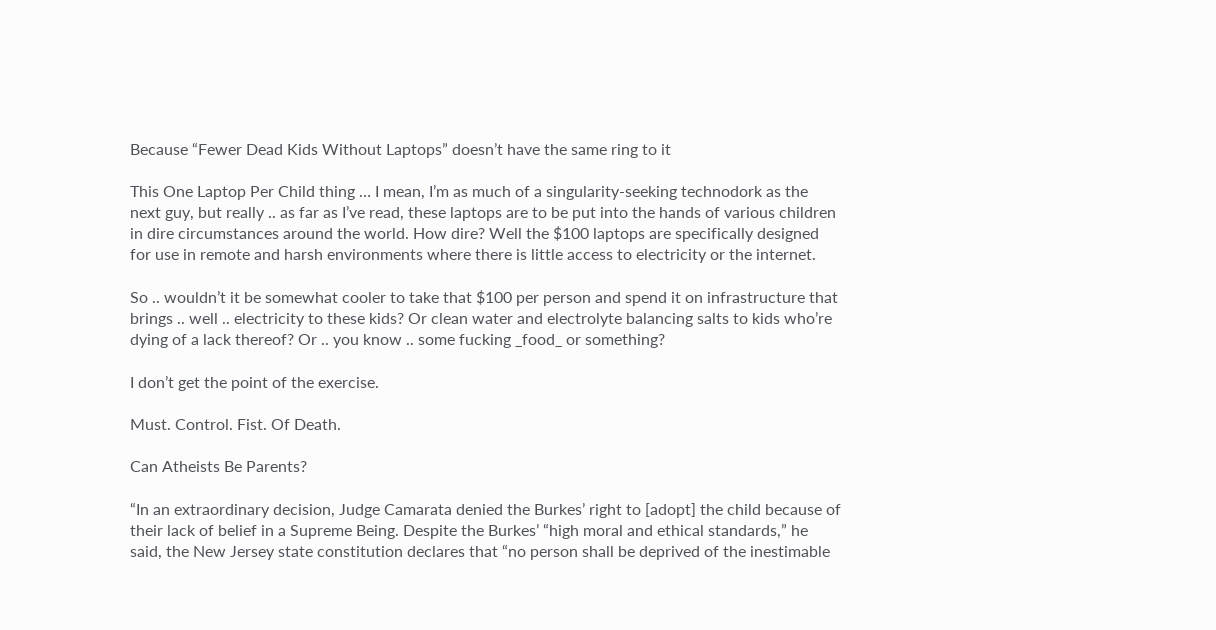Because “Fewer Dead Kids Without Laptops” doesn’t have the same ring to it

This One Laptop Per Child thing … I mean, I’m as much of a singularity-seeking technodork as the next guy, but really .. as far as I’ve read, these laptops are to be put into the hands of various children in dire circumstances around the world. How dire? Well the $100 laptops are specifically designed for use in remote and harsh environments where there is little access to electricity or the internet.

So .. wouldn’t it be somewhat cooler to take that $100 per person and spend it on infrastructure that brings .. well .. electricity to these kids? Or clean water and electrolyte balancing salts to kids who’re dying of a lack thereof? Or .. you know .. some fucking _food_ or something?

I don’t get the point of the exercise.

Must. Control. Fist. Of Death.

Can Atheists Be Parents?

“In an extraordinary decision, Judge Camarata denied the Burkes’ right to [adopt] the child because of their lack of belief in a Supreme Being. Despite the Burkes’ “high moral and ethical standards,” he said, the New Jersey state constitution declares that “no person shall be deprived of the inestimable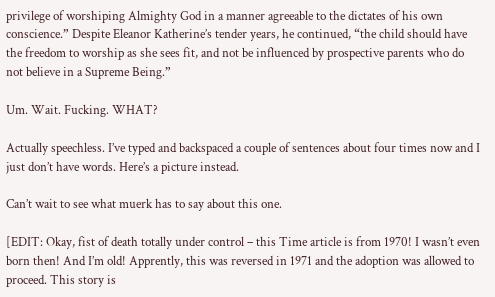privilege of worshiping Almighty God in a manner agreeable to the dictates of his own conscience.” Despite Eleanor Katherine’s tender years, he continued, “the child should have the freedom to worship as she sees fit, and not be influenced by prospective parents who do not believe in a Supreme Being.”

Um. Wait. Fucking. WHAT?

Actually speechless. I’ve typed and backspaced a couple of sentences about four times now and I just don’t have words. Here’s a picture instead.

Can’t wait to see what muerk has to say about this one.

[EDIT: Okay, fist of death totally under control – this Time article is from 1970! I wasn’t even born then! And I’m old! Apprently, this was reversed in 1971 and the adoption was allowed to proceed. This story is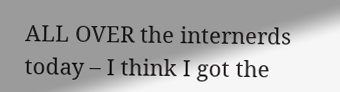ALL OVER the internerds today – I think I got the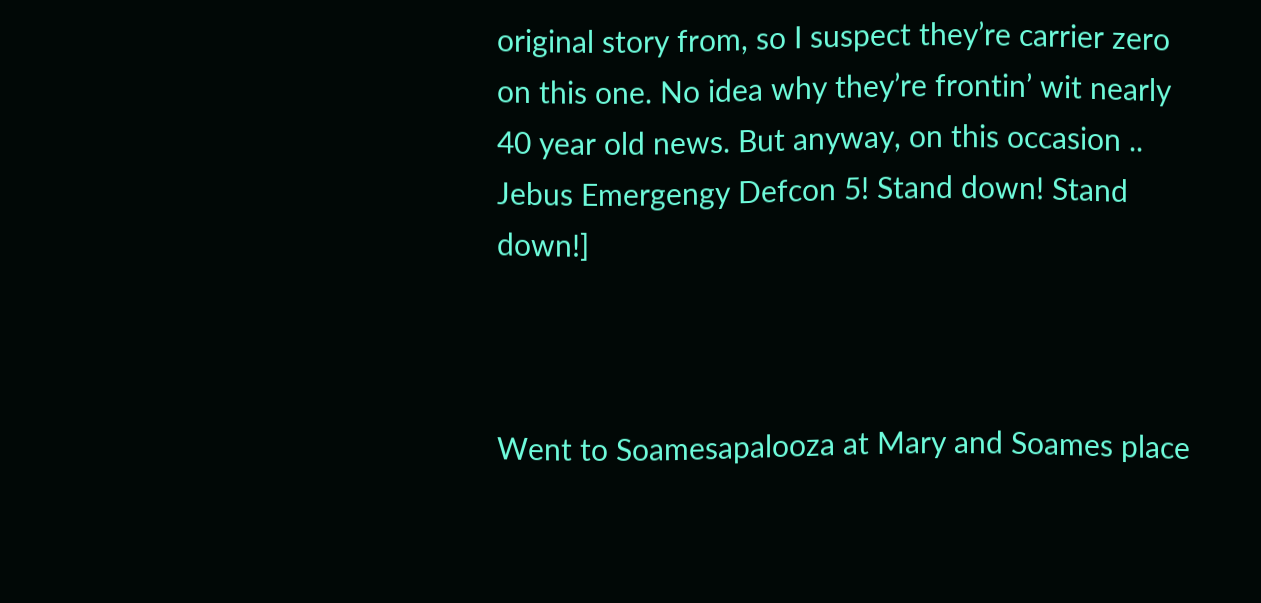original story from, so I suspect they’re carrier zero on this one. No idea why they’re frontin’ wit nearly 40 year old news. But anyway, on this occasion .. Jebus Emergengy Defcon 5! Stand down! Stand down!]



Went to Soamesapalooza at Mary and Soames place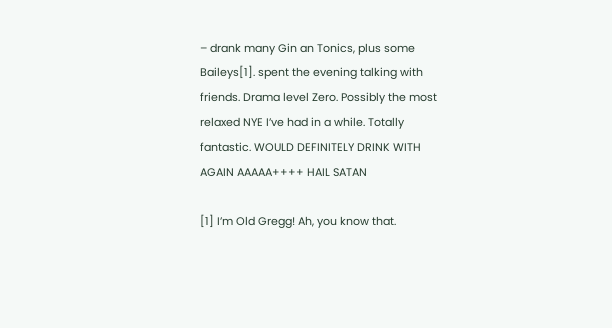– drank many Gin an Tonics, plus some Baileys[1]. spent the evening talking with friends. Drama level Zero. Possibly the most relaxed NYE I’ve had in a while. Totally fantastic. WOULD DEFINITELY DRINK WITH AGAIN AAAAA++++ HAIL SATAN

[1] I’m Old Gregg! Ah, you know that.